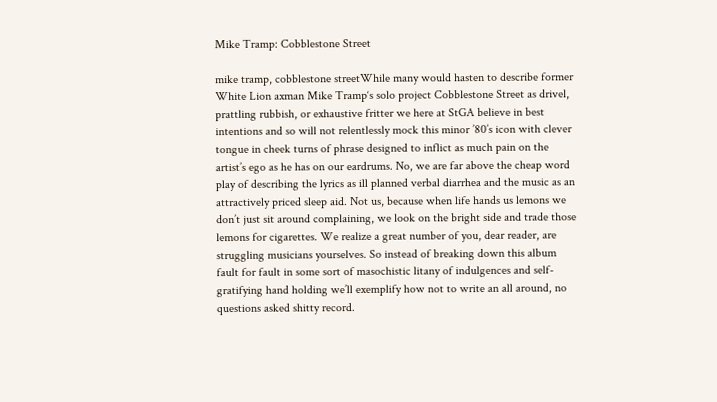Mike Tramp: Cobblestone Street

mike tramp, cobblestone streetWhile many would hasten to describe former White Lion axman Mike Tramp‘s solo project Cobblestone Street as drivel, prattling rubbish, or exhaustive fritter we here at StGA believe in best intentions and so will not relentlessly mock this minor ’80’s icon with clever tongue in cheek turns of phrase designed to inflict as much pain on the artist’s ego as he has on our eardrums. No, we are far above the cheap word play of describing the lyrics as ill planned verbal diarrhea and the music as an attractively priced sleep aid. Not us, because when life hands us lemons we don’t just sit around complaining, we look on the bright side and trade those lemons for cigarettes. We realize a great number of you, dear reader, are struggling musicians yourselves. So instead of breaking down this album fault for fault in some sort of masochistic litany of indulgences and self-gratifying hand holding we’ll exemplify how not to write an all around, no questions asked shitty record.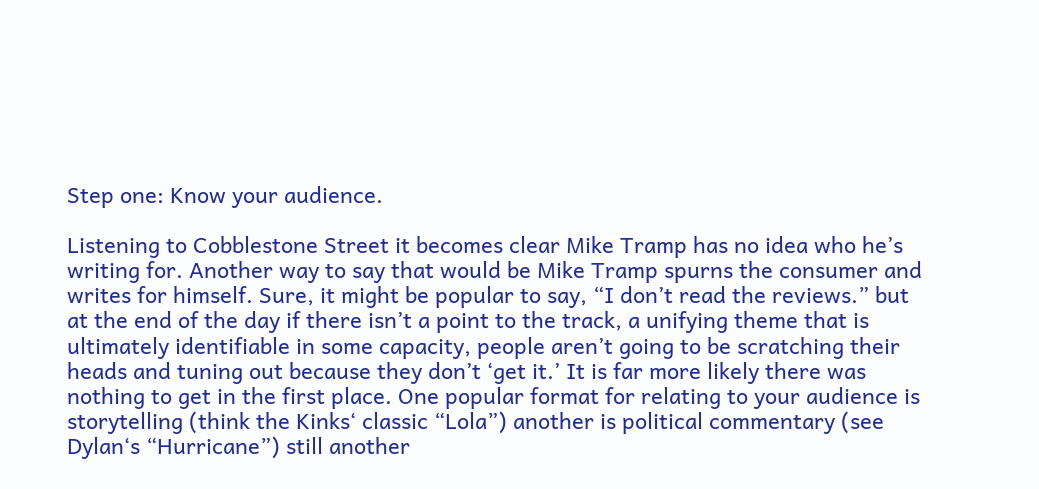Step one: Know your audience.

Listening to Cobblestone Street it becomes clear Mike Tramp has no idea who he’s writing for. Another way to say that would be Mike Tramp spurns the consumer and writes for himself. Sure, it might be popular to say, “I don’t read the reviews.” but at the end of the day if there isn’t a point to the track, a unifying theme that is ultimately identifiable in some capacity, people aren’t going to be scratching their heads and tuning out because they don’t ‘get it.’ It is far more likely there was nothing to get in the first place. One popular format for relating to your audience is storytelling (think the Kinks‘ classic “Lola”) another is political commentary (see Dylan‘s “Hurricane”) still another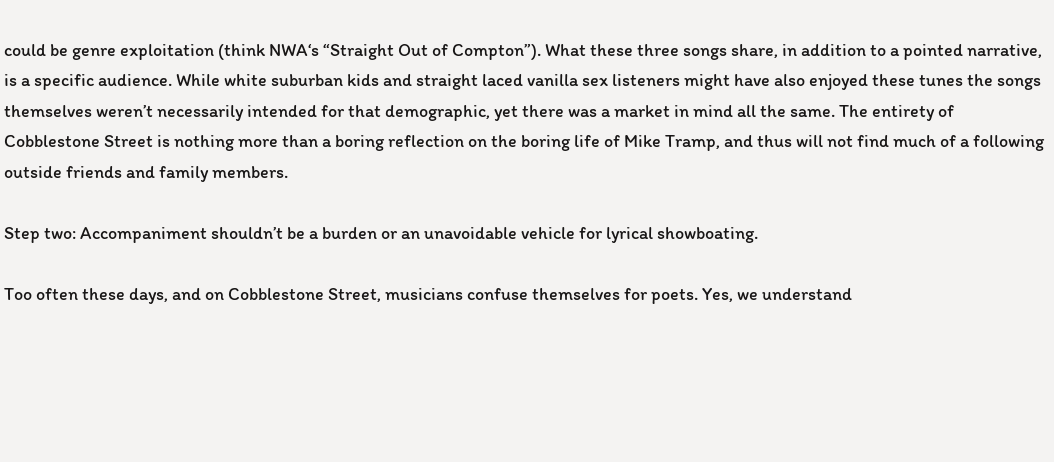could be genre exploitation (think NWA‘s “Straight Out of Compton”). What these three songs share, in addition to a pointed narrative, is a specific audience. While white suburban kids and straight laced vanilla sex listeners might have also enjoyed these tunes the songs themselves weren’t necessarily intended for that demographic, yet there was a market in mind all the same. The entirety of Cobblestone Street is nothing more than a boring reflection on the boring life of Mike Tramp, and thus will not find much of a following outside friends and family members.

Step two: Accompaniment shouldn’t be a burden or an unavoidable vehicle for lyrical showboating.

Too often these days, and on Cobblestone Street, musicians confuse themselves for poets. Yes, we understand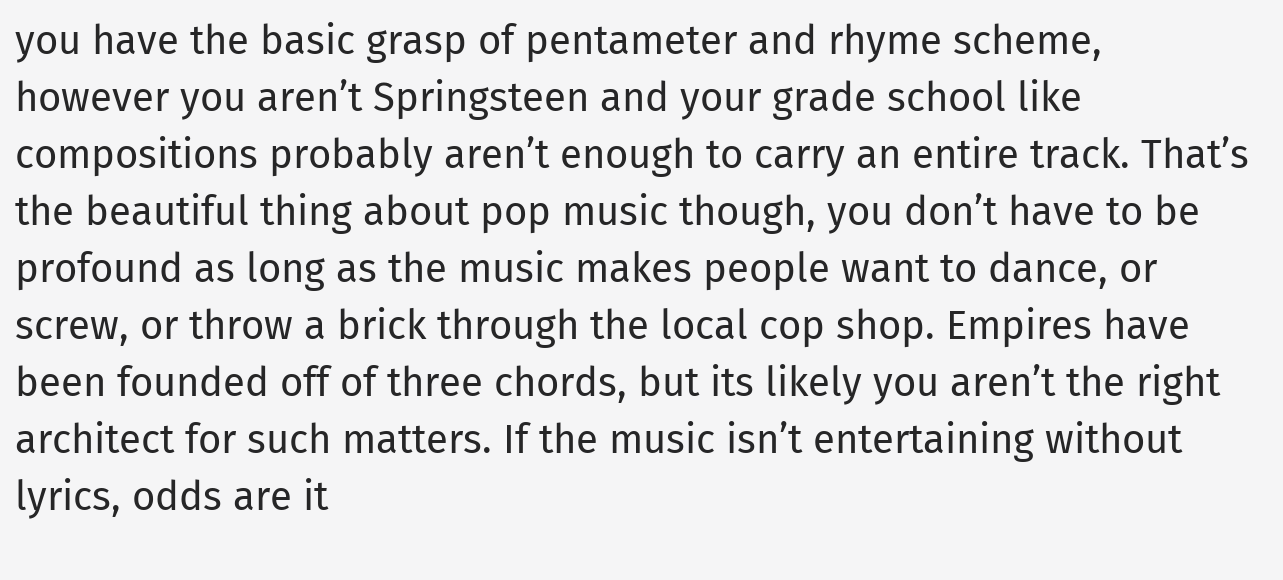you have the basic grasp of pentameter and rhyme scheme, however you aren’t Springsteen and your grade school like compositions probably aren’t enough to carry an entire track. That’s the beautiful thing about pop music though, you don’t have to be profound as long as the music makes people want to dance, or screw, or throw a brick through the local cop shop. Empires have been founded off of three chords, but its likely you aren’t the right architect for such matters. If the music isn’t entertaining without lyrics, odds are it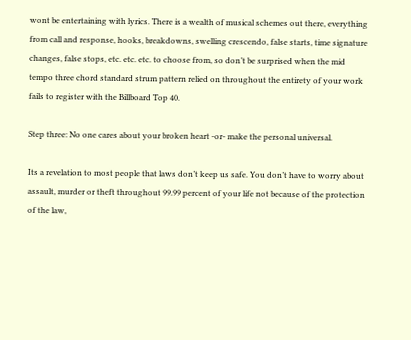wont be entertaining with lyrics. There is a wealth of musical schemes out there, everything from call and response, hooks, breakdowns, swelling crescendo, false starts, time signature changes, false stops, etc. etc. etc. to choose from, so don’t be surprised when the mid tempo three chord standard strum pattern relied on throughout the entirety of your work fails to register with the Billboard Top 40.

Step three: No one cares about your broken heart -or- make the personal universal.

Its a revelation to most people that laws don’t keep us safe. You don’t have to worry about assault, murder or theft throughout 99.99 percent of your life not because of the protection of the law,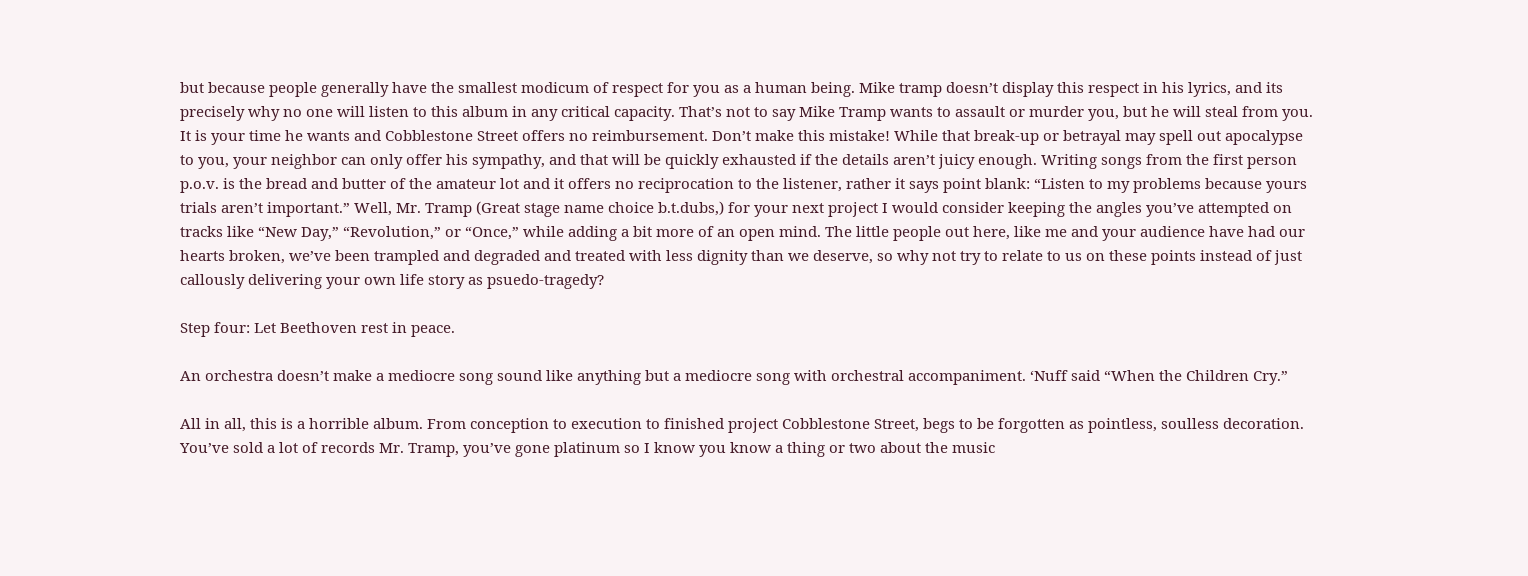but because people generally have the smallest modicum of respect for you as a human being. Mike tramp doesn’t display this respect in his lyrics, and its precisely why no one will listen to this album in any critical capacity. That’s not to say Mike Tramp wants to assault or murder you, but he will steal from you. It is your time he wants and Cobblestone Street offers no reimbursement. Don’t make this mistake! While that break-up or betrayal may spell out apocalypse to you, your neighbor can only offer his sympathy, and that will be quickly exhausted if the details aren’t juicy enough. Writing songs from the first person p.o.v. is the bread and butter of the amateur lot and it offers no reciprocation to the listener, rather it says point blank: “Listen to my problems because yours trials aren’t important.” Well, Mr. Tramp (Great stage name choice b.t.dubs,) for your next project I would consider keeping the angles you’ve attempted on tracks like “New Day,” “Revolution,” or “Once,” while adding a bit more of an open mind. The little people out here, like me and your audience have had our hearts broken, we’ve been trampled and degraded and treated with less dignity than we deserve, so why not try to relate to us on these points instead of just callously delivering your own life story as psuedo-tragedy?

Step four: Let Beethoven rest in peace.

An orchestra doesn’t make a mediocre song sound like anything but a mediocre song with orchestral accompaniment. ‘Nuff said “When the Children Cry.”

All in all, this is a horrible album. From conception to execution to finished project Cobblestone Street, begs to be forgotten as pointless, soulless decoration. You’ve sold a lot of records Mr. Tramp, you’ve gone platinum so I know you know a thing or two about the music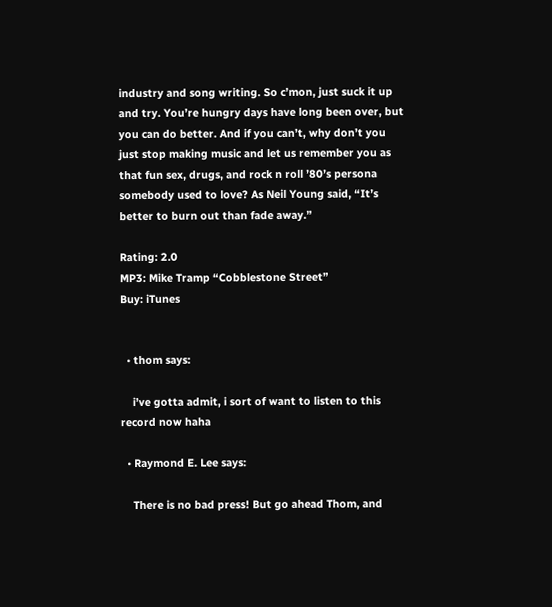industry and song writing. So c’mon, just suck it up and try. You’re hungry days have long been over, but you can do better. And if you can’t, why don’t you just stop making music and let us remember you as that fun sex, drugs, and rock n roll ’80’s persona somebody used to love? As Neil Young said, “It’s better to burn out than fade away.”

Rating: 2.0
MP3: Mike Tramp “Cobblestone Street”
Buy: iTunes


  • thom says:

    i’ve gotta admit, i sort of want to listen to this record now haha

  • Raymond E. Lee says:

    There is no bad press! But go ahead Thom, and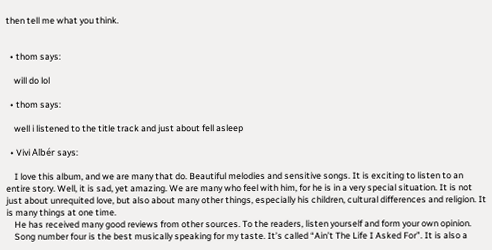then tell me what you think.


  • thom says:

    will do lol

  • thom says:

    well i listened to the title track and just about fell asleep

  • Vivi Albér says:

    I love this album, and we are many that do. Beautiful melodies and sensitive songs. It is exciting to listen to an entire story. Well, it is sad, yet amazing. We are many who feel with him, for he is in a very special situation. It is not just about unrequited love, but also about many other things, especially his children, cultural differences and religion. It is many things at one time.
    He has received many good reviews from other sources. To the readers, listen yourself and form your own opinion.
    Song number four is the best musically speaking for my taste. It’s called “Ain’t The Life I Asked For”. It is also a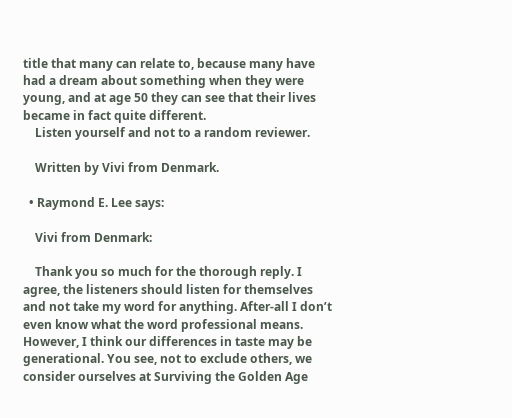title that many can relate to, because many have had a dream about something when they were young, and at age 50 they can see that their lives became in fact quite different.
    Listen yourself and not to a random reviewer.

    Written by Vivi from Denmark.

  • Raymond E. Lee says:

    Vivi from Denmark:

    Thank you so much for the thorough reply. I agree, the listeners should listen for themselves and not take my word for anything. After-all I don’t even know what the word professional means. However, I think our differences in taste may be generational. You see, not to exclude others, we consider ourselves at Surviving the Golden Age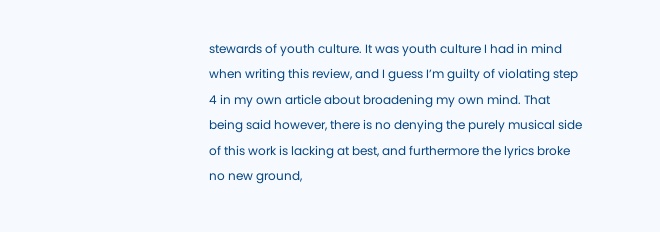stewards of youth culture. It was youth culture I had in mind when writing this review, and I guess I’m guilty of violating step 4 in my own article about broadening my own mind. That being said however, there is no denying the purely musical side of this work is lacking at best, and furthermore the lyrics broke no new ground,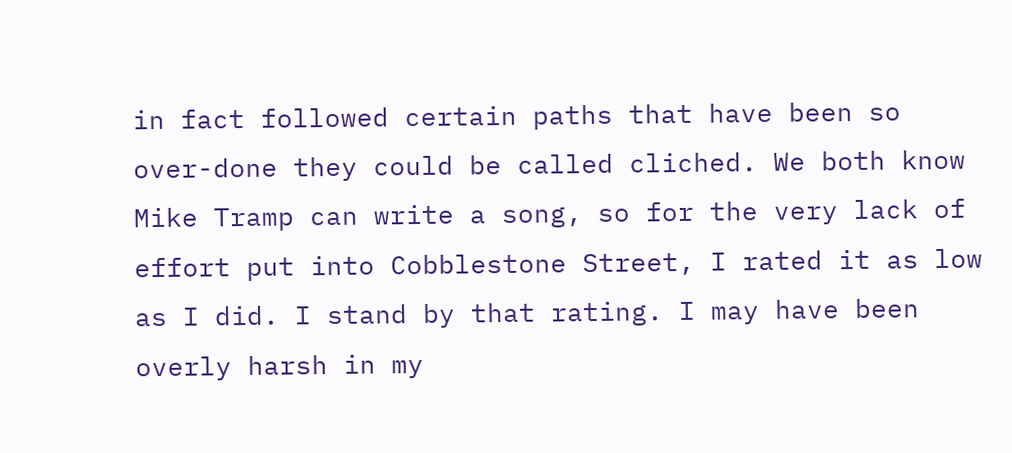in fact followed certain paths that have been so over-done they could be called cliched. We both know Mike Tramp can write a song, so for the very lack of effort put into Cobblestone Street, I rated it as low as I did. I stand by that rating. I may have been overly harsh in my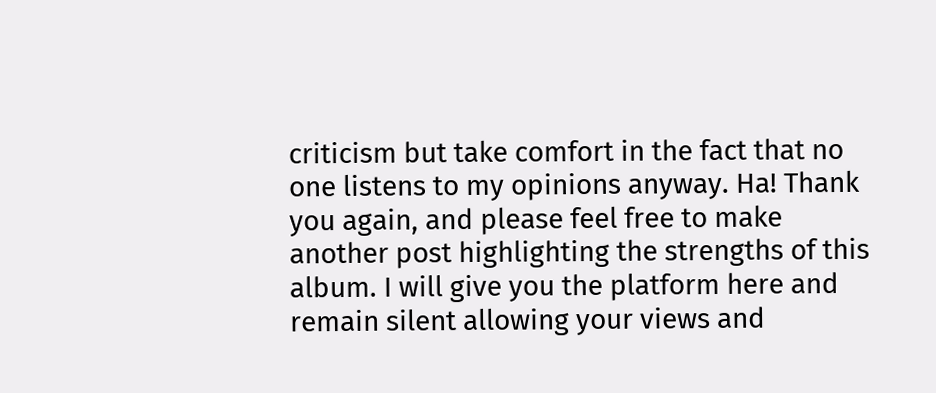criticism but take comfort in the fact that no one listens to my opinions anyway. Ha! Thank you again, and please feel free to make another post highlighting the strengths of this album. I will give you the platform here and remain silent allowing your views and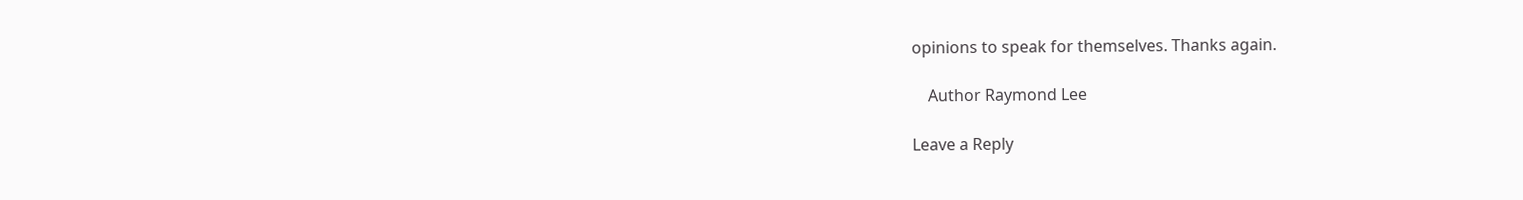opinions to speak for themselves. Thanks again.

    Author Raymond Lee

Leave a Reply